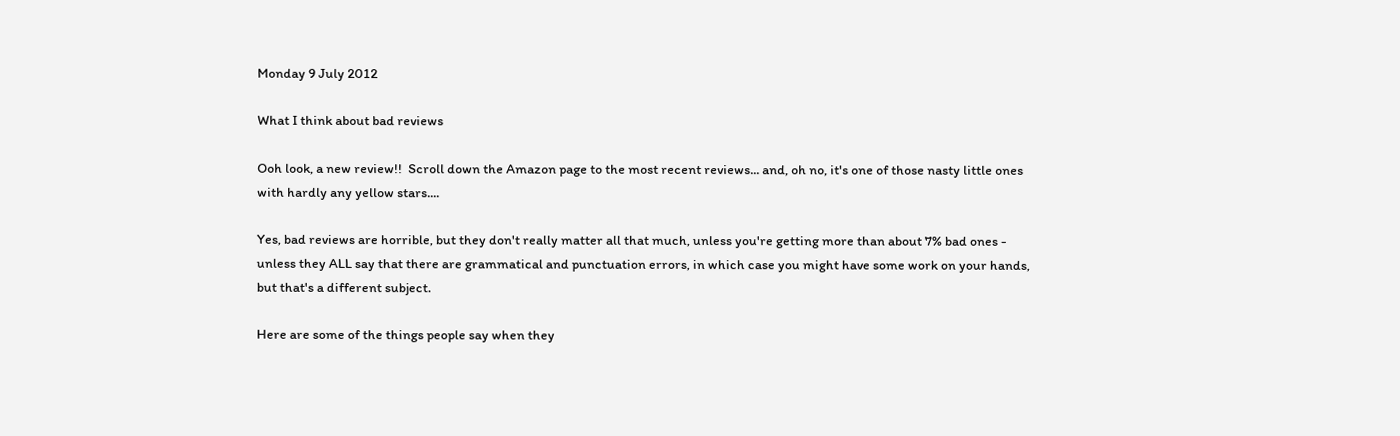Monday 9 July 2012

What I think about bad reviews

Ooh look, a new review!!  Scroll down the Amazon page to the most recent reviews... and, oh no, it's one of those nasty little ones with hardly any yellow stars....

Yes, bad reviews are horrible, but they don't really matter all that much, unless you're getting more than about 7% bad ones - unless they ALL say that there are grammatical and punctuation errors, in which case you might have some work on your hands, but that's a different subject.

Here are some of the things people say when they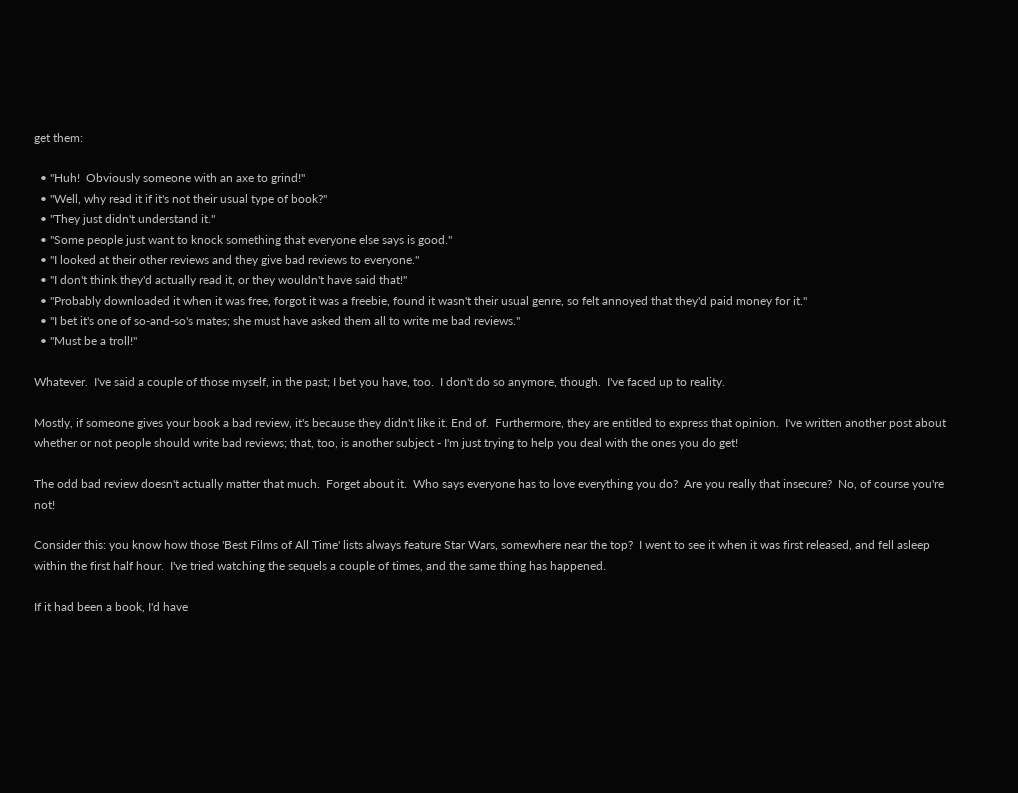get them:

  • "Huh!  Obviously someone with an axe to grind!"
  • "Well, why read it if it's not their usual type of book?"
  • "They just didn't understand it."
  • "Some people just want to knock something that everyone else says is good."
  • "I looked at their other reviews and they give bad reviews to everyone."
  • "I don't think they'd actually read it, or they wouldn't have said that!"
  • "Probably downloaded it when it was free, forgot it was a freebie, found it wasn't their usual genre, so felt annoyed that they'd paid money for it."
  • "I bet it's one of so-and-so's mates; she must have asked them all to write me bad reviews."
  • "Must be a troll!"

Whatever.  I've said a couple of those myself, in the past; I bet you have, too.  I don't do so anymore, though.  I've faced up to reality.

Mostly, if someone gives your book a bad review, it's because they didn't like it. End of.  Furthermore, they are entitled to express that opinion.  I've written another post about whether or not people should write bad reviews; that, too, is another subject - I'm just trying to help you deal with the ones you do get!

The odd bad review doesn't actually matter that much.  Forget about it.  Who says everyone has to love everything you do?  Are you really that insecure?  No, of course you're not!

Consider this: you know how those 'Best Films of All Time' lists always feature Star Wars, somewhere near the top?  I went to see it when it was first released, and fell asleep within the first half hour.  I've tried watching the sequels a couple of times, and the same thing has happened.

If it had been a book, I'd have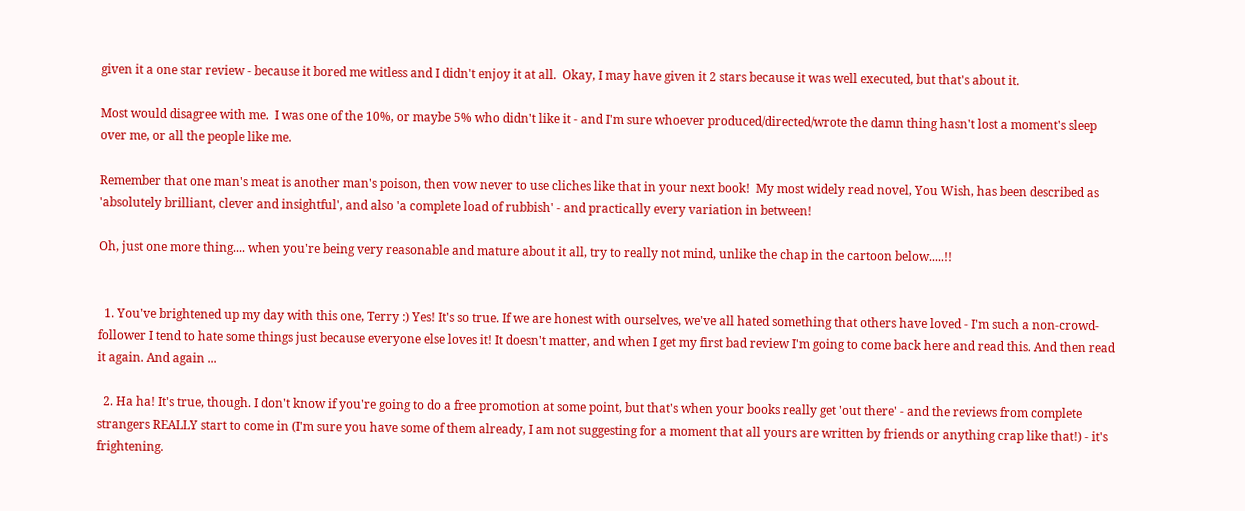given it a one star review - because it bored me witless and I didn't enjoy it at all.  Okay, I may have given it 2 stars because it was well executed, but that's about it.

Most would disagree with me.  I was one of the 10%, or maybe 5% who didn't like it - and I'm sure whoever produced/directed/wrote the damn thing hasn't lost a moment's sleep over me, or all the people like me.

Remember that one man's meat is another man's poison, then vow never to use cliches like that in your next book!  My most widely read novel, You Wish, has been described as 'absolutely brilliant, clever and insightful', and also 'a complete load of rubbish' - and practically every variation in between!

Oh, just one more thing.... when you're being very reasonable and mature about it all, try to really not mind, unlike the chap in the cartoon below.....!!


  1. You've brightened up my day with this one, Terry :) Yes! It's so true. If we are honest with ourselves, we've all hated something that others have loved - I'm such a non-crowd-follower I tend to hate some things just because everyone else loves it! It doesn't matter, and when I get my first bad review I'm going to come back here and read this. And then read it again. And again ...

  2. Ha ha! It's true, though. I don't know if you're going to do a free promotion at some point, but that's when your books really get 'out there' - and the reviews from complete strangers REALLY start to come in (I'm sure you have some of them already, I am not suggesting for a moment that all yours are written by friends or anything crap like that!) - it's frightening.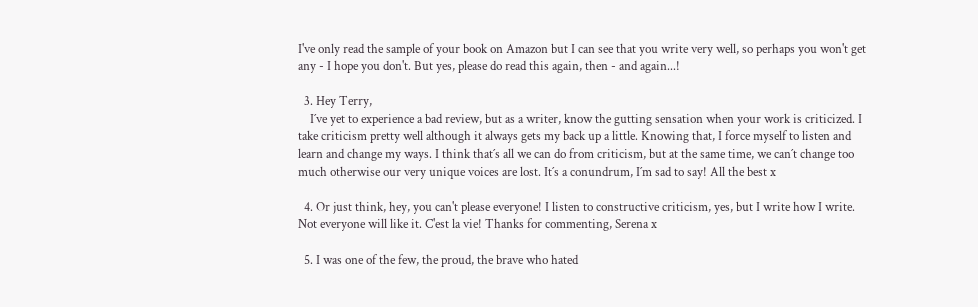I've only read the sample of your book on Amazon but I can see that you write very well, so perhaps you won't get any - I hope you don't. But yes, please do read this again, then - and again...!

  3. Hey Terry,
    I´ve yet to experience a bad review, but as a writer, know the gutting sensation when your work is criticized. I take criticism pretty well although it always gets my back up a little. Knowing that, I force myself to listen and learn and change my ways. I think that´s all we can do from criticism, but at the same time, we can´t change too much otherwise our very unique voices are lost. It´s a conundrum, I´m sad to say! All the best x

  4. Or just think, hey, you can't please everyone! I listen to constructive criticism, yes, but I write how I write. Not everyone will like it. C'est la vie! Thanks for commenting, Serena x

  5. I was one of the few, the proud, the brave who hated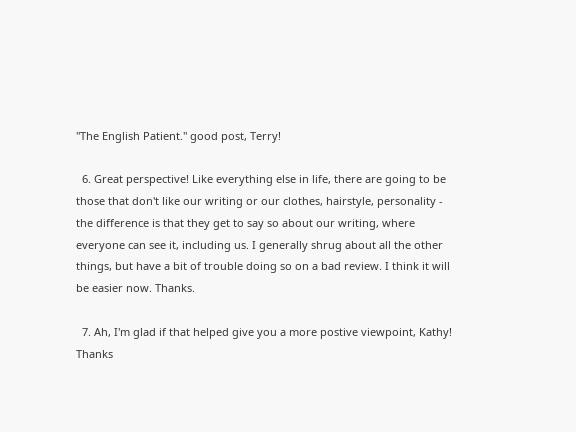"The English Patient." good post, Terry!

  6. Great perspective! Like everything else in life, there are going to be those that don't like our writing or our clothes, hairstyle, personality - the difference is that they get to say so about our writing, where everyone can see it, including us. I generally shrug about all the other things, but have a bit of trouble doing so on a bad review. I think it will be easier now. Thanks.

  7. Ah, I'm glad if that helped give you a more postive viewpoint, Kathy! Thanks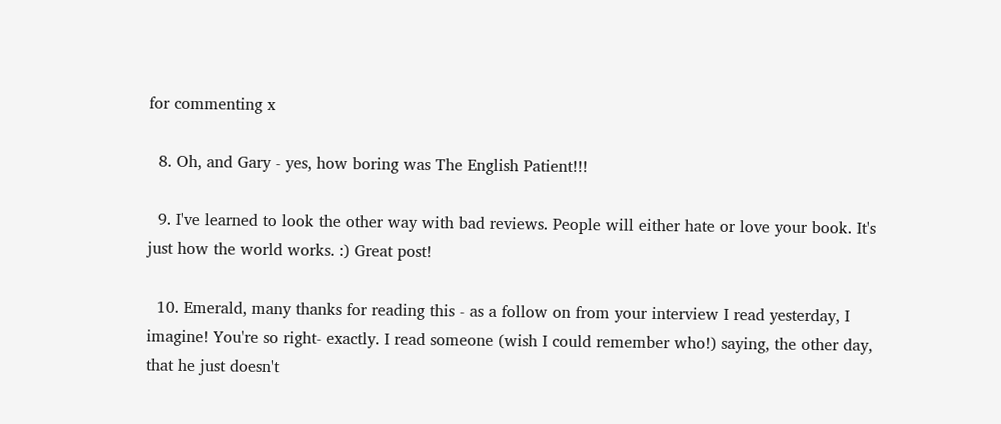for commenting x

  8. Oh, and Gary - yes, how boring was The English Patient!!!

  9. I've learned to look the other way with bad reviews. People will either hate or love your book. It's just how the world works. :) Great post!

  10. Emerald, many thanks for reading this - as a follow on from your interview I read yesterday, I imagine! You're so right- exactly. I read someone (wish I could remember who!) saying, the other day, that he just doesn't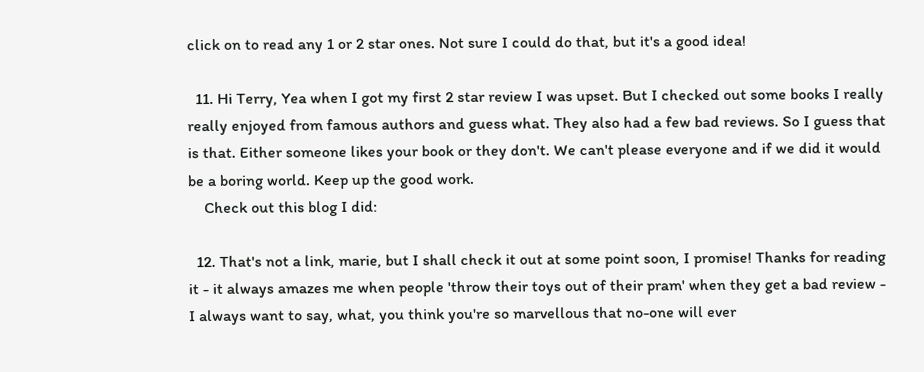click on to read any 1 or 2 star ones. Not sure I could do that, but it's a good idea!

  11. Hi Terry, Yea when I got my first 2 star review I was upset. But I checked out some books I really really enjoyed from famous authors and guess what. They also had a few bad reviews. So I guess that is that. Either someone likes your book or they don't. We can't please everyone and if we did it would be a boring world. Keep up the good work.
    Check out this blog I did:

  12. That's not a link, marie, but I shall check it out at some point soon, I promise! Thanks for reading it - it always amazes me when people 'throw their toys out of their pram' when they get a bad review - I always want to say, what, you think you're so marvellous that no-one will ever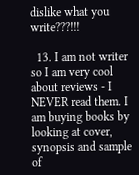dislike what you write???!!!

  13. I am not writer so I am very cool about reviews - I NEVER read them. I am buying books by looking at cover, synopsis and sample of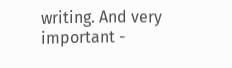writing. And very important -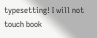typesetting! I will not touch book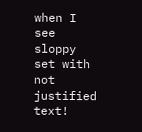when I see sloppy set with not justified text!